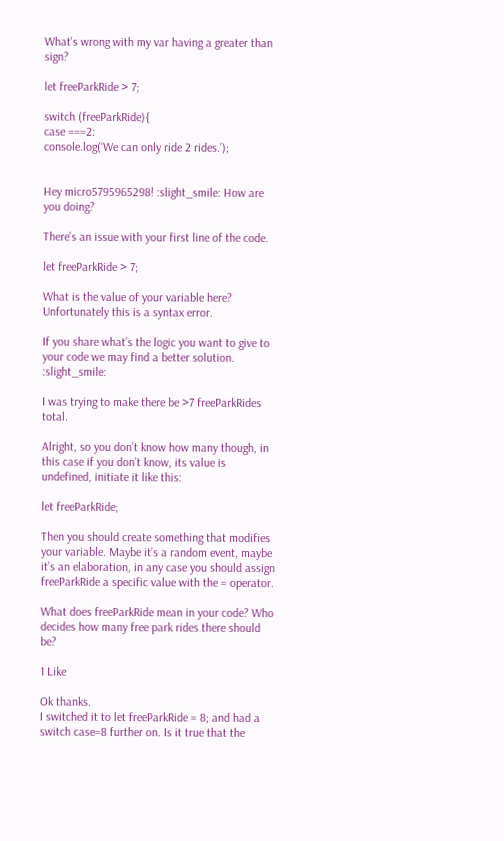What's wrong with my var having a greater than sign?

let freeParkRide > 7;

switch (freeParkRide){
case ===2:
console.log(‘We can only ride 2 rides.’);


Hey micro5795965298! :slight_smile: How are you doing?

There’s an issue with your first line of the code.

let freeParkRide > 7;

What is the value of your variable here? Unfortunately this is a syntax error.

If you share what’s the logic you want to give to your code we may find a better solution. :slight_smile:

I was trying to make there be >7 freeParkRides total.

Alright, so you don’t know how many though, in this case if you don’t know, its value is undefined, initiate it like this:

let freeParkRide;

Then you should create something that modifies your variable. Maybe it’s a random event, maybe it’s an elaboration, in any case you should assign freeParkRide a specific value with the = operator.

What does freeParkRide mean in your code? Who decides how many free park rides there should be?

1 Like

Ok thanks.
I switched it to let freeParkRide = 8; and had a switch case=8 further on. Is it true that the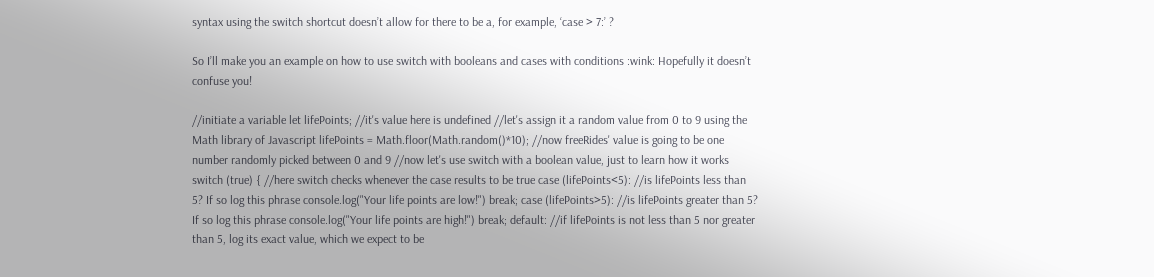syntax using the switch shortcut doesn’t allow for there to be a, for example, ‘case > 7:’ ?

So I’ll make you an example on how to use switch with booleans and cases with conditions :wink: Hopefully it doesn’t confuse you!

//initiate a variable let lifePoints; //it's value here is undefined //let's assign it a random value from 0 to 9 using the Math library of Javascript lifePoints = Math.floor(Math.random()*10); //now freeRides' value is going to be one number randomly picked between 0 and 9 //now let's use switch with a boolean value, just to learn how it works switch (true) { //here switch checks whenever the case results to be true case (lifePoints<5): //is lifePoints less than 5? If so log this phrase console.log("Your life points are low!") break; case (lifePoints>5): //is lifePoints greater than 5? If so log this phrase console.log("Your life points are high!") break; default: //if lifePoints is not less than 5 nor greater than 5, log its exact value, which we expect to be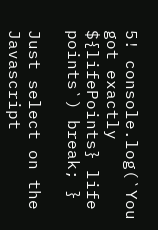5! console.log(`You got exactly ${lifePoints} life points`) break; }

Just select on the Javascript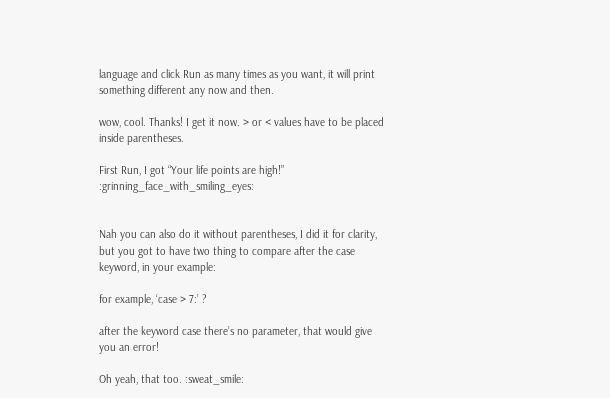language and click Run as many times as you want, it will print something different any now and then.

wow, cool. Thanks! I get it now. > or < values have to be placed inside parentheses.

First Run, I got “Your life points are high!” :grinning_face_with_smiling_eyes:


Nah you can also do it without parentheses, I did it for clarity, but you got to have two thing to compare after the case keyword, in your example:

for example, ‘case > 7:’ ?

after the keyword case there’s no parameter, that would give you an error!

Oh yeah, that too. :sweat_smile: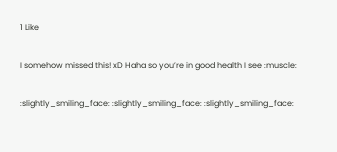1 Like

I somehow missed this! xD Haha so you’re in good health I see :muscle:

:slightly_smiling_face: :slightly_smiling_face: :slightly_smiling_face: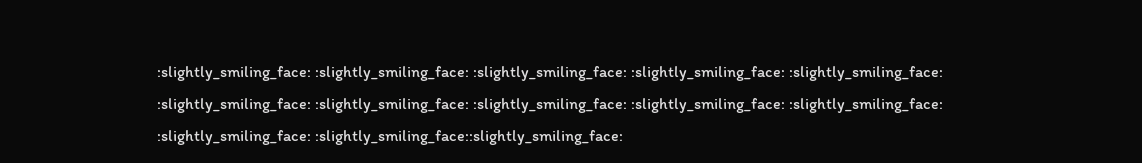:slightly_smiling_face: :slightly_smiling_face: :slightly_smiling_face: :slightly_smiling_face: :slightly_smiling_face: :slightly_smiling_face: :slightly_smiling_face: :slightly_smiling_face: :slightly_smiling_face: :slightly_smiling_face: :slightly_smiling_face: :slightly_smiling_face::slightly_smiling_face: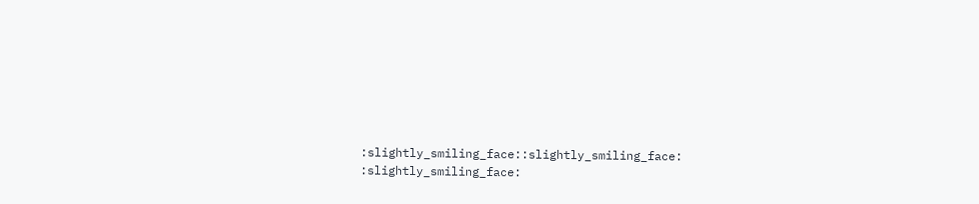:slightly_smiling_face::slightly_smiling_face: :slightly_smiling_face: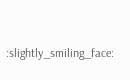:slightly_smiling_face: